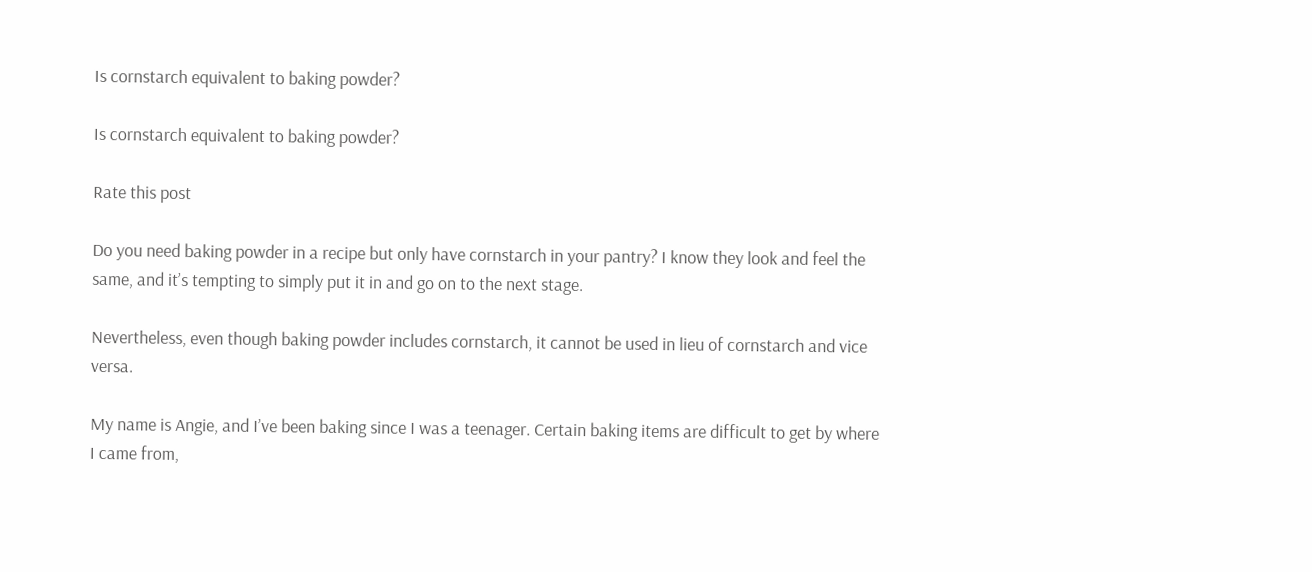Is cornstarch equivalent to baking powder?

Is cornstarch equivalent to baking powder?

Rate this post

Do you need baking powder in a recipe but only have cornstarch in your pantry? I know they look and feel the same, and it’s tempting to simply put it in and go on to the next stage.

Nevertheless, even though baking powder includes cornstarch, it cannot be used in lieu of cornstarch and vice versa.

My name is Angie, and I’ve been baking since I was a teenager. Certain baking items are difficult to get by where I came from,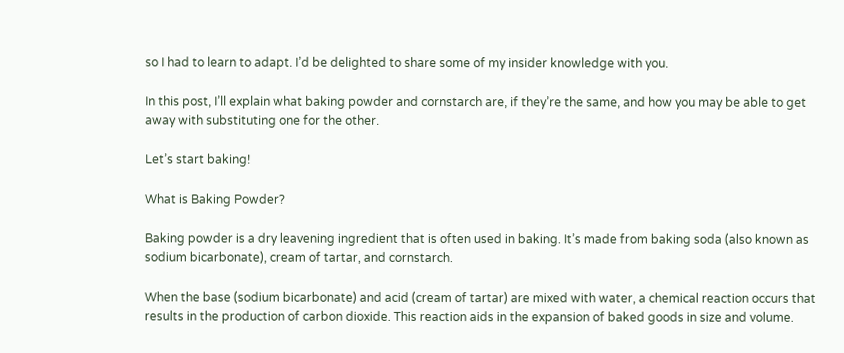so I had to learn to adapt. I’d be delighted to share some of my insider knowledge with you.

In this post, I’ll explain what baking powder and cornstarch are, if they’re the same, and how you may be able to get away with substituting one for the other.

Let’s start baking!

What is Baking Powder?

Baking powder is a dry leavening ingredient that is often used in baking. It’s made from baking soda (also known as sodium bicarbonate), cream of tartar, and cornstarch.

When the base (sodium bicarbonate) and acid (cream of tartar) are mixed with water, a chemical reaction occurs that results in the production of carbon dioxide. This reaction aids in the expansion of baked goods in size and volume.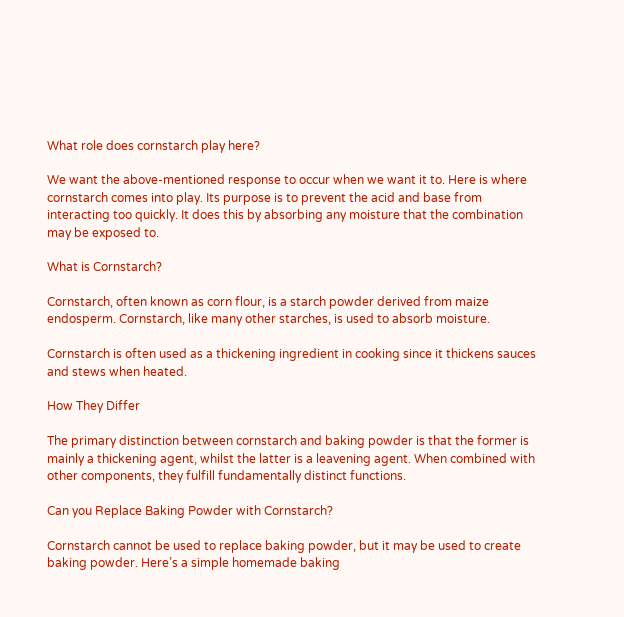What role does cornstarch play here?

We want the above-mentioned response to occur when we want it to. Here is where cornstarch comes into play. Its purpose is to prevent the acid and base from interacting too quickly. It does this by absorbing any moisture that the combination may be exposed to.

What is Cornstarch?

Cornstarch, often known as corn flour, is a starch powder derived from maize endosperm. Cornstarch, like many other starches, is used to absorb moisture.

Cornstarch is often used as a thickening ingredient in cooking since it thickens sauces and stews when heated.

How They Differ

The primary distinction between cornstarch and baking powder is that the former is mainly a thickening agent, whilst the latter is a leavening agent. When combined with other components, they fulfill fundamentally distinct functions.

Can you Replace Baking Powder with Cornstarch?

Cornstarch cannot be used to replace baking powder, but it may be used to create baking powder. Here’s a simple homemade baking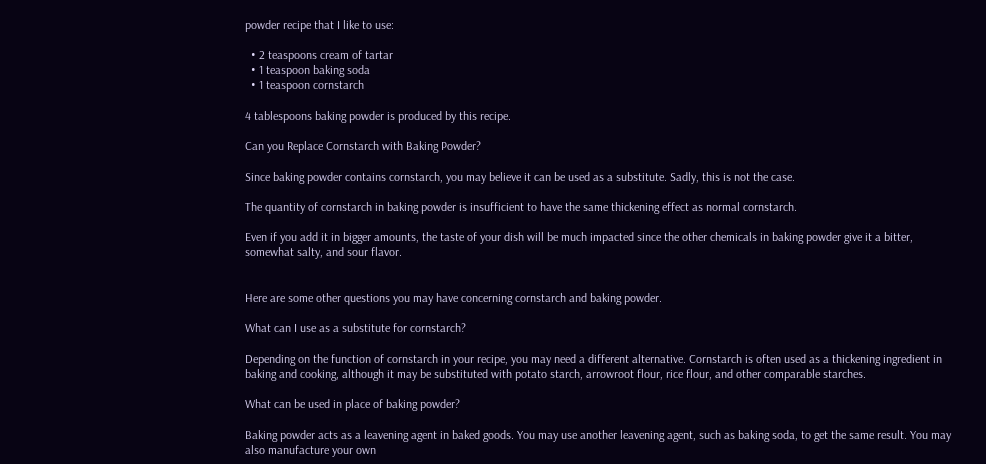powder recipe that I like to use:

  • 2 teaspoons cream of tartar
  • 1 teaspoon baking soda
  • 1 teaspoon cornstarch

4 tablespoons baking powder is produced by this recipe.

Can you Replace Cornstarch with Baking Powder?

Since baking powder contains cornstarch, you may believe it can be used as a substitute. Sadly, this is not the case.

The quantity of cornstarch in baking powder is insufficient to have the same thickening effect as normal cornstarch.

Even if you add it in bigger amounts, the taste of your dish will be much impacted since the other chemicals in baking powder give it a bitter, somewhat salty, and sour flavor.


Here are some other questions you may have concerning cornstarch and baking powder.

What can I use as a substitute for cornstarch?

Depending on the function of cornstarch in your recipe, you may need a different alternative. Cornstarch is often used as a thickening ingredient in baking and cooking, although it may be substituted with potato starch, arrowroot flour, rice flour, and other comparable starches.

What can be used in place of baking powder?

Baking powder acts as a leavening agent in baked goods. You may use another leavening agent, such as baking soda, to get the same result. You may also manufacture your own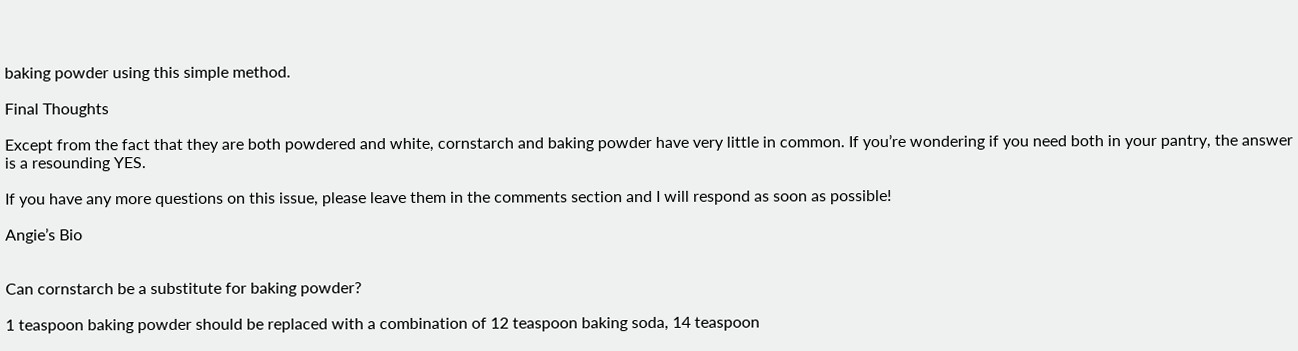baking powder using this simple method.

Final Thoughts

Except from the fact that they are both powdered and white, cornstarch and baking powder have very little in common. If you’re wondering if you need both in your pantry, the answer is a resounding YES.

If you have any more questions on this issue, please leave them in the comments section and I will respond as soon as possible!

Angie’s Bio


Can cornstarch be a substitute for baking powder?

1 teaspoon baking powder should be replaced with a combination of 12 teaspoon baking soda, 14 teaspoon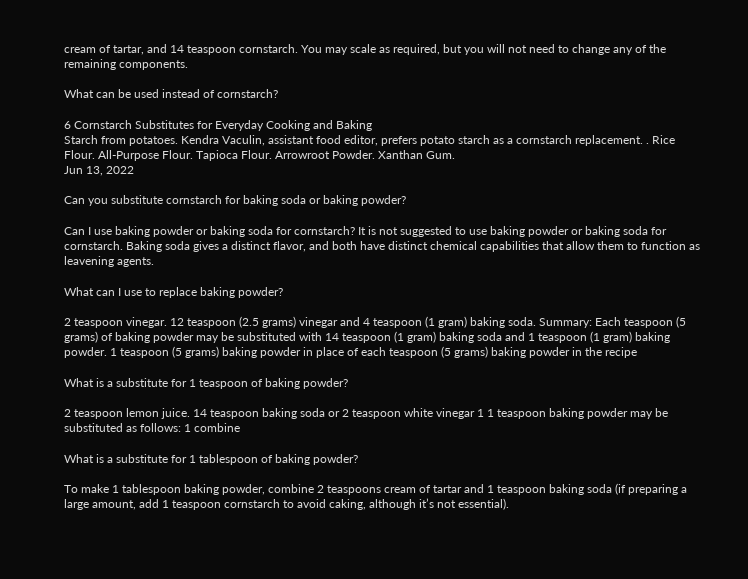cream of tartar, and 14 teaspoon cornstarch. You may scale as required, but you will not need to change any of the remaining components.

What can be used instead of cornstarch?

6 Cornstarch Substitutes for Everyday Cooking and Baking
Starch from potatoes. Kendra Vaculin, assistant food editor, prefers potato starch as a cornstarch replacement. . Rice Flour. All-Purpose Flour. Tapioca Flour. Arrowroot Powder. Xanthan Gum.
Jun 13, 2022

Can you substitute cornstarch for baking soda or baking powder?

Can I use baking powder or baking soda for cornstarch? It is not suggested to use baking powder or baking soda for cornstarch. Baking soda gives a distinct flavor, and both have distinct chemical capabilities that allow them to function as leavening agents.

What can I use to replace baking powder?

2 teaspoon vinegar. 12 teaspoon (2.5 grams) vinegar and 4 teaspoon (1 gram) baking soda. Summary: Each teaspoon (5 grams) of baking powder may be substituted with 14 teaspoon (1 gram) baking soda and 1 teaspoon (1 gram) baking powder. 1 teaspoon (5 grams) baking powder in place of each teaspoon (5 grams) baking powder in the recipe

What is a substitute for 1 teaspoon of baking powder?

2 teaspoon lemon juice. 14 teaspoon baking soda or 2 teaspoon white vinegar 1 1 teaspoon baking powder may be substituted as follows: 1 combine

What is a substitute for 1 tablespoon of baking powder?

To make 1 tablespoon baking powder, combine 2 teaspoons cream of tartar and 1 teaspoon baking soda (if preparing a large amount, add 1 teaspoon cornstarch to avoid caking, although it’s not essential).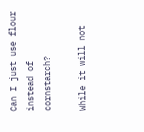Can I just use flour instead of cornstarch?

While it will not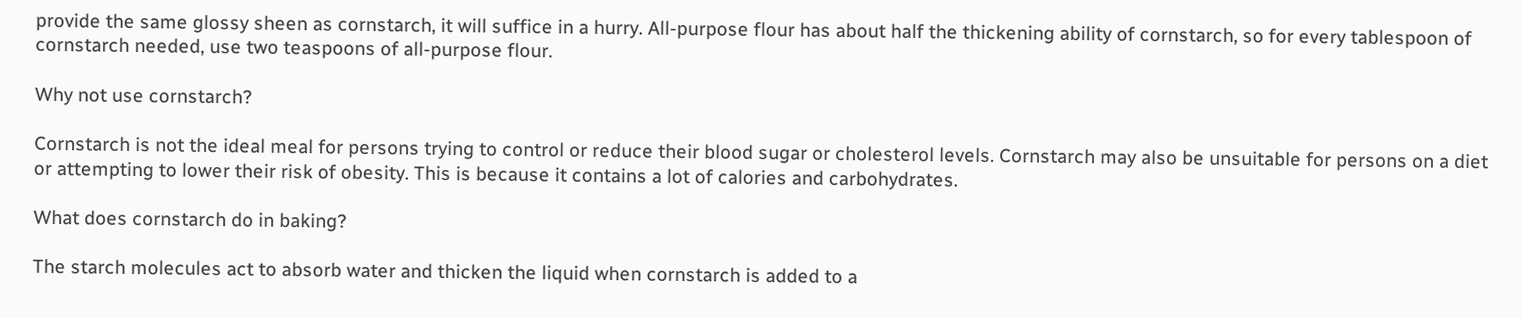provide the same glossy sheen as cornstarch, it will suffice in a hurry. All-purpose flour has about half the thickening ability of cornstarch, so for every tablespoon of cornstarch needed, use two teaspoons of all-purpose flour.

Why not use cornstarch?

Cornstarch is not the ideal meal for persons trying to control or reduce their blood sugar or cholesterol levels. Cornstarch may also be unsuitable for persons on a diet or attempting to lower their risk of obesity. This is because it contains a lot of calories and carbohydrates.

What does cornstarch do in baking?

The starch molecules act to absorb water and thicken the liquid when cornstarch is added to a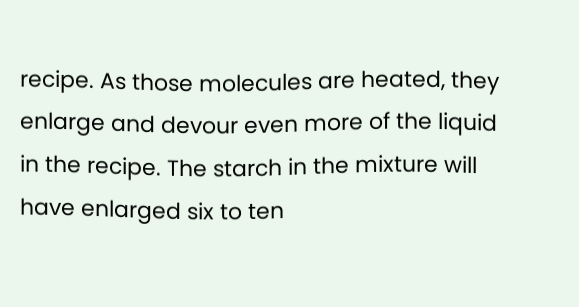recipe. As those molecules are heated, they enlarge and devour even more of the liquid in the recipe. The starch in the mixture will have enlarged six to ten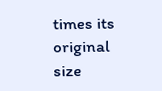times its original size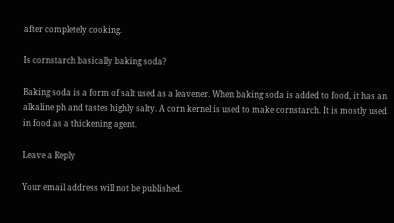after completely cooking.

Is cornstarch basically baking soda?

Baking soda is a form of salt used as a leavener. When baking soda is added to food, it has an alkaline ph and tastes highly salty. A corn kernel is used to make cornstarch. It is mostly used in food as a thickening agent.

Leave a Reply

Your email address will not be published.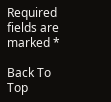Required fields are marked *

Back To Top